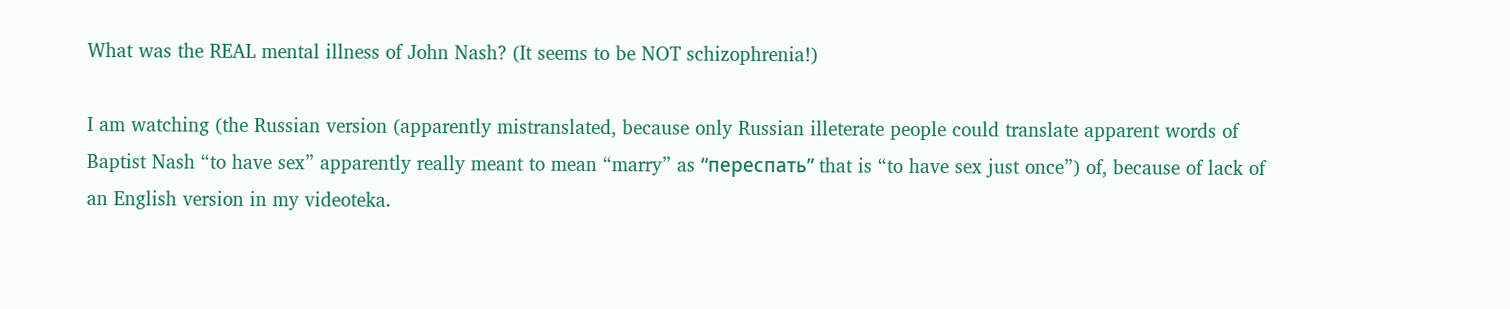What was the REAL mental illness of John Nash? (It seems to be NOT schizophrenia!)

I am watching (the Russian version (apparently mistranslated, because only Russian illeterate people could translate apparent words of Baptist Nash “to have sex” apparently really meant to mean “marry” as “переспать” that is “to have sex just once”) of, because of lack of an English version in my videoteka.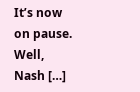It’s now on pause. Well, Nash […]